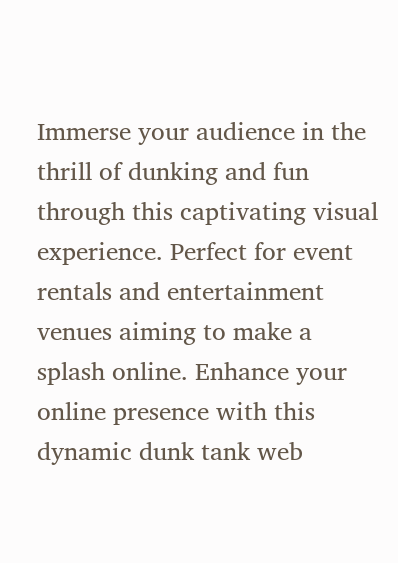Immerse your audience in the thrill of dunking and fun through this captivating visual experience. Perfect for event rentals and entertainment venues aiming to make a splash online. Enhance your online presence with this dynamic dunk tank web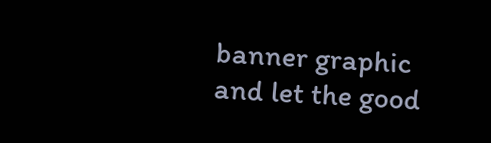banner graphic and let the good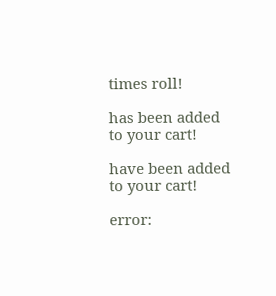times roll!

has been added to your cart!

have been added to your cart!

error: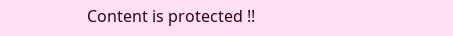Content is protected !!